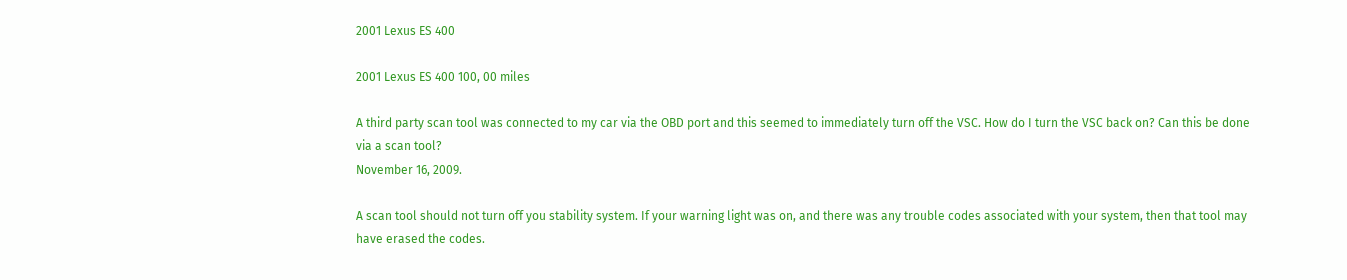2001 Lexus ES 400

2001 Lexus ES 400 100, 00 miles

A third party scan tool was connected to my car via the OBD port and this seemed to immediately turn off the VSC. How do I turn the VSC back on? Can this be done via a scan tool?
November 16, 2009.

A scan tool should not turn off you stability system. If your warning light was on, and there was any trouble codes associated with your system, then that tool may have erased the codes.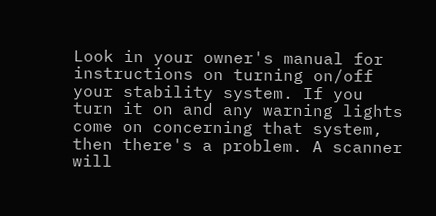Look in your owner's manual for instructions on turning on/off your stability system. If you turn it on and any warning lights come on concerning that system, then there's a problem. A scanner will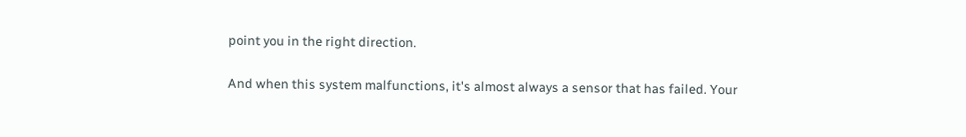point you in the right direction.

And when this system malfunctions, it's almost always a sensor that has failed. Your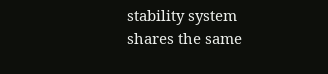stability system shares the same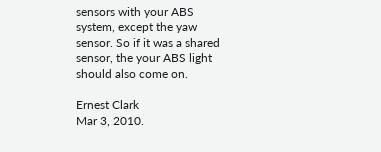sensors with your ABS system, except the yaw sensor. So if it was a shared sensor, the your ABS light should also come on.

Ernest Clark
Mar 3, 2010.